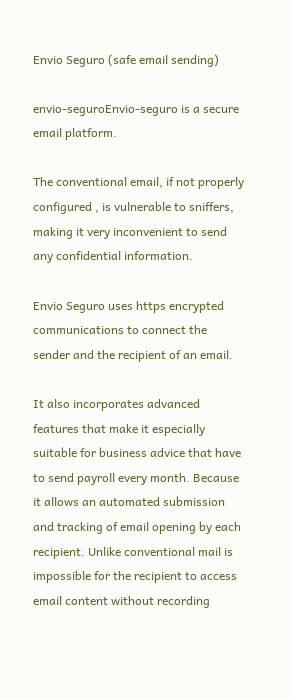Envio Seguro (safe email sending)

envio-seguroEnvio-seguro is a secure email platform.

The conventional email, if not properly configured , is vulnerable to sniffers, making it very inconvenient to send any confidential information.

Envio Seguro uses https encrypted communications to connect the sender and the recipient of an email.

It also incorporates advanced features that make it especially suitable for business advice that have to send payroll every month. Because it allows an automated submission and tracking of email opening by each recipient. Unlike conventional mail is impossible for the recipient to access email content without recording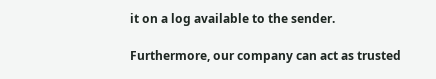it on a log available to the sender.

Furthermore, our company can act as trusted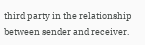third party in the relationship between sender and receiver.